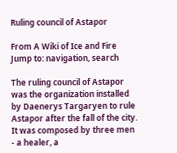Ruling council of Astapor

From A Wiki of Ice and Fire
Jump to: navigation, search

The ruling council of Astapor was the organization installed by Daenerys Targaryen to rule Astapor after the fall of the city. It was composed by three men - a healer, a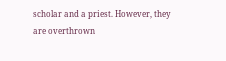scholar and a priest. However, they are overthrown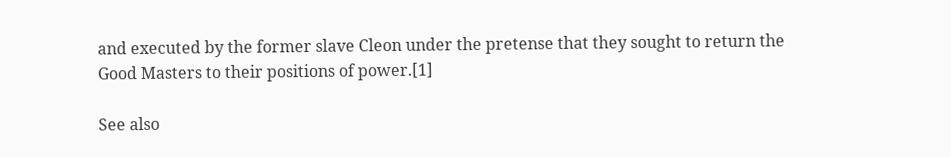and executed by the former slave Cleon under the pretense that they sought to return the Good Masters to their positions of power.[1]

See also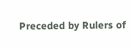Preceded by Rulers of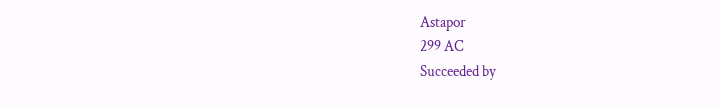Astapor
299 AC
Succeeded by